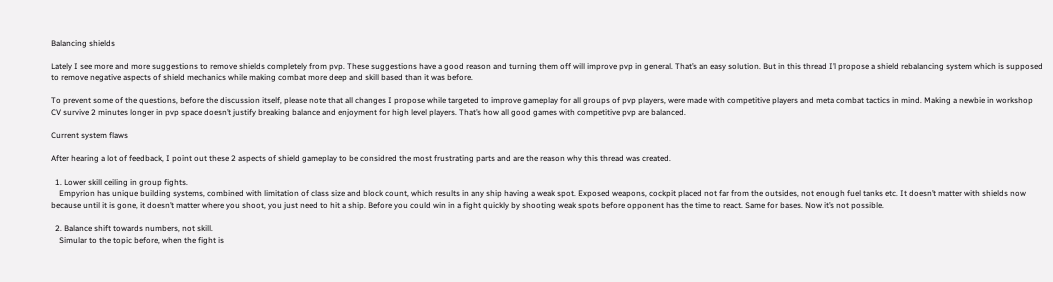Balancing shields

Lately I see more and more suggestions to remove shields completely from pvp. These suggestions have a good reason and turning them off will improve pvp in general. That’s an easy solution. But in this thread I’l propose a shield rebalancing system which is supposed to remove negative aspects of shield mechanics while making combat more deep and skill based than it was before.

To prevent some of the questions, before the discussion itself, please note that all changes I propose while targeted to improve gameplay for all groups of pvp players, were made with competitive players and meta combat tactics in mind. Making a newbie in workshop CV survive 2 minutes longer in pvp space doesn’t justify breaking balance and enjoyment for high level players. That’s how all good games with competitive pvp are balanced.

Current system flaws

After hearing a lot of feedback, I point out these 2 aspects of shield gameplay to be considred the most frustrating parts and are the reason why this thread was created.

  1. Lower skill ceiling in group fights.
    Empyrion has unique building systems, combined with limitation of class size and block count, which results in any ship having a weak spot. Exposed weapons, cockpit placed not far from the outsides, not enough fuel tanks etc. It doesn’t matter with shields now because until it is gone, it doesn’t matter where you shoot, you just need to hit a ship. Before you could win in a fight quickly by shooting weak spots before opponent has the time to react. Same for bases. Now it’s not possible.

  2. Balance shift towards numbers, not skill.
    Simular to the topic before, when the fight is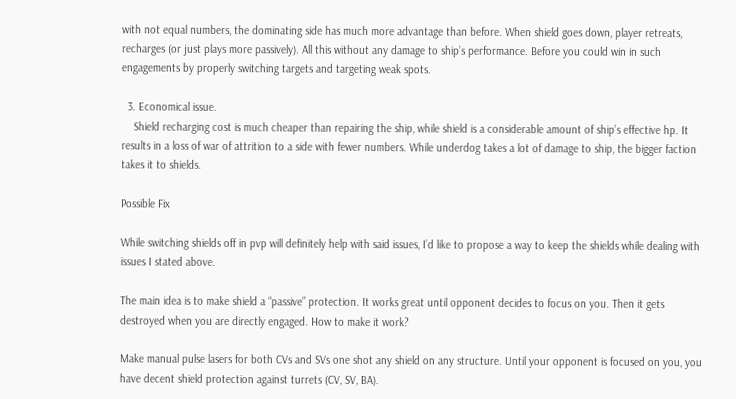with not equal numbers, the dominating side has much more advantage than before. When shield goes down, player retreats, recharges (or just plays more passively). All this without any damage to ship’s performance. Before you could win in such engagements by properly switching targets and targeting weak spots.

  3. Economical issue.
    Shield recharging cost is much cheaper than repairing the ship, while shield is a considerable amount of ship’s effective hp. It results in a loss of war of attrition to a side with fewer numbers. While underdog takes a lot of damage to ship, the bigger faction takes it to shields.

Possible Fix

While switching shields off in pvp will definitely help with said issues, I’d like to propose a way to keep the shields while dealing with issues I stated above.

The main idea is to make shield a “passive” protection. It works great until opponent decides to focus on you. Then it gets destroyed when you are directly engaged. How to make it work?

Make manual pulse lasers for both CVs and SVs one shot any shield on any structure. Until your opponent is focused on you, you have decent shield protection against turrets (CV, SV, BA).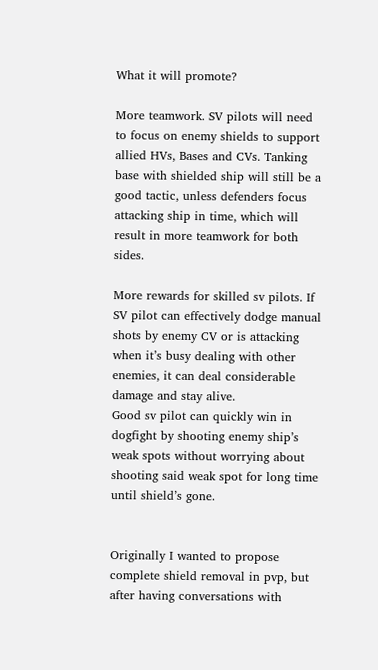What it will promote?

More teamwork. SV pilots will need to focus on enemy shields to support allied HVs, Bases and CVs. Tanking base with shielded ship will still be a good tactic, unless defenders focus attacking ship in time, which will result in more teamwork for both sides.

More rewards for skilled sv pilots. If SV pilot can effectively dodge manual shots by enemy CV or is attacking when it’s busy dealing with other enemies, it can deal considerable damage and stay alive.
Good sv pilot can quickly win in dogfight by shooting enemy ship’s weak spots without worrying about shooting said weak spot for long time until shield’s gone.


Originally I wanted to propose complete shield removal in pvp, but after having conversations with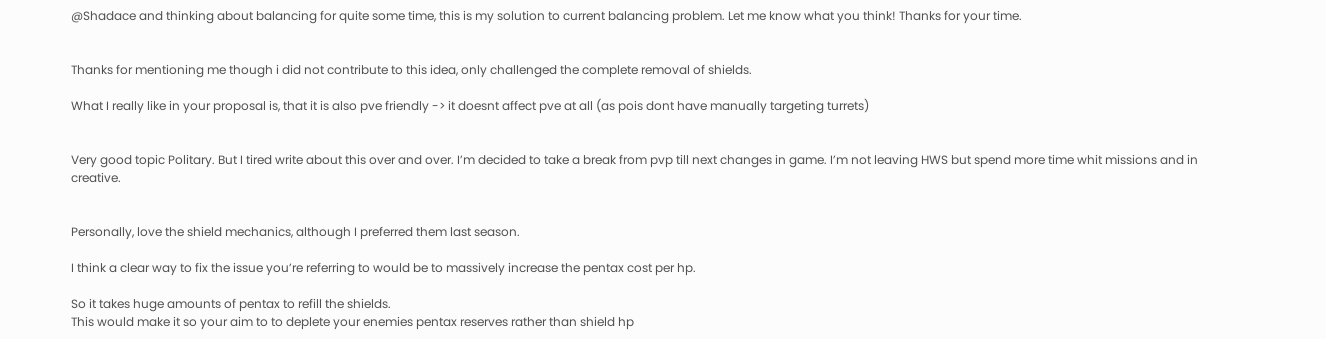@Shadace and thinking about balancing for quite some time, this is my solution to current balancing problem. Let me know what you think! Thanks for your time.


Thanks for mentioning me though i did not contribute to this idea, only challenged the complete removal of shields.

What I really like in your proposal is, that it is also pve friendly -> it doesnt affect pve at all (as pois dont have manually targeting turrets)


Very good topic Politary. But I tired write about this over and over. I’m decided to take a break from pvp till next changes in game. I’m not leaving HWS but spend more time whit missions and in creative.


Personally, love the shield mechanics, although I preferred them last season.

I think a clear way to fix the issue you’re referring to would be to massively increase the pentax cost per hp.

So it takes huge amounts of pentax to refill the shields.
This would make it so your aim to to deplete your enemies pentax reserves rather than shield hp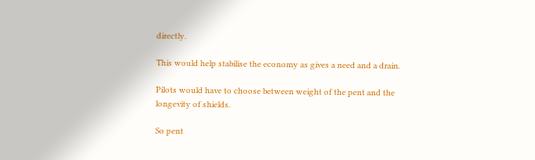directly.

This would help stabilise the economy as gives a need and a drain.

Pilots would have to choose between weight of the pent and the longevity of shields.

So pent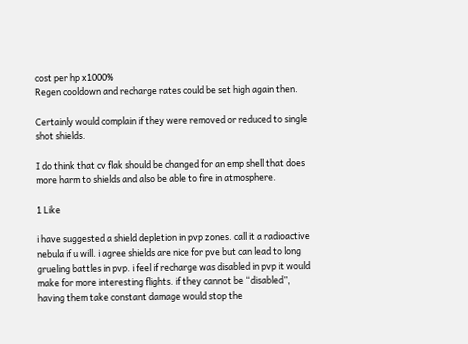cost per hp x1000%
Regen cooldown and recharge rates could be set high again then.

Certainly would complain if they were removed or reduced to single shot shields.

I do think that cv flak should be changed for an emp shell that does more harm to shields and also be able to fire in atmosphere.

1 Like

i have suggested a shield depletion in pvp zones. call it a radioactive nebula if u will. i agree shields are nice for pve but can lead to long grueling battles in pvp. i feel if recharge was disabled in pvp it would make for more interesting flights. if they cannot be “disabled”, having them take constant damage would stop the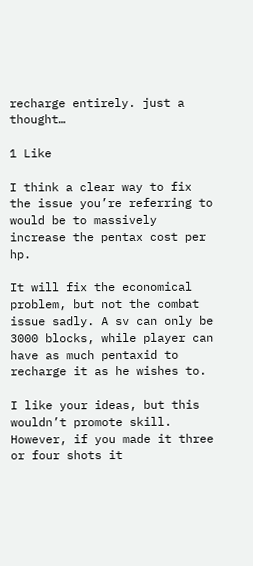recharge entirely. just a thought…

1 Like

I think a clear way to fix the issue you’re referring to would be to massively increase the pentax cost per hp.

It will fix the economical problem, but not the combat issue sadly. A sv can only be 3000 blocks, while player can have as much pentaxid to recharge it as he wishes to.

I like your ideas, but this wouldn’t promote skill. However, if you made it three or four shots it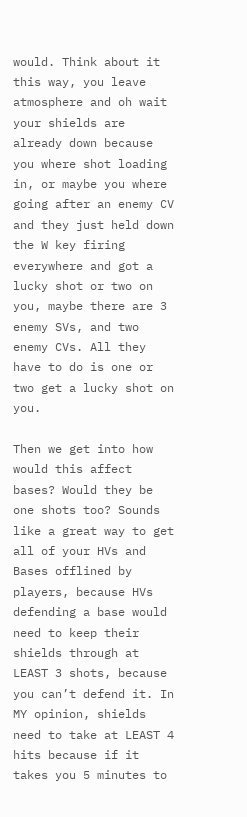would. Think about it this way, you leave atmosphere and oh wait your shields are already down because you where shot loading in, or maybe you where going after an enemy CV and they just held down the W key firing everywhere and got a lucky shot or two on you, maybe there are 3 enemy SVs, and two enemy CVs. All they have to do is one or two get a lucky shot on you.

Then we get into how would this affect bases? Would they be one shots too? Sounds like a great way to get all of your HVs and Bases offlined by players, because HVs defending a base would need to keep their shields through at LEAST 3 shots, because you can’t defend it. In MY opinion, shields need to take at LEAST 4 hits because if it takes you 5 minutes to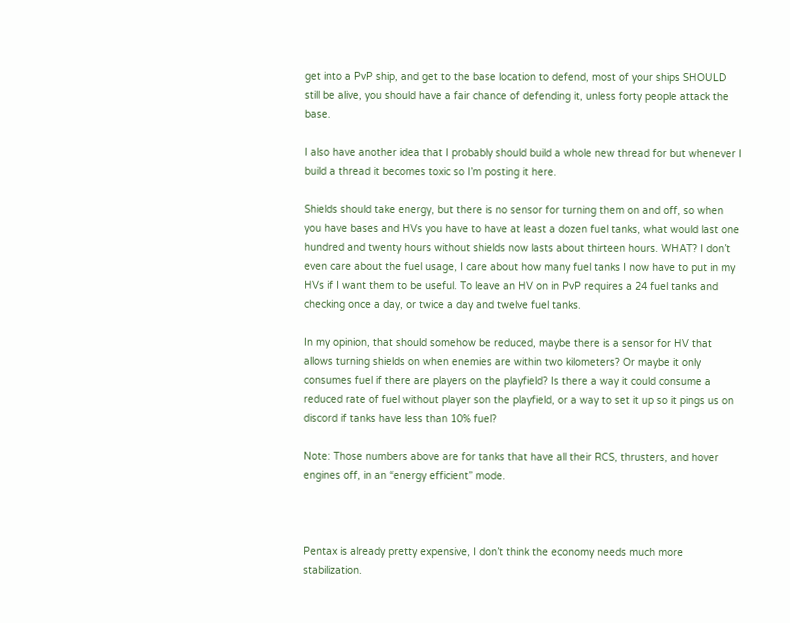get into a PvP ship, and get to the base location to defend, most of your ships SHOULD still be alive, you should have a fair chance of defending it, unless forty people attack the base.

I also have another idea that I probably should build a whole new thread for but whenever I build a thread it becomes toxic so I’m posting it here.

Shields should take energy, but there is no sensor for turning them on and off, so when you have bases and HVs you have to have at least a dozen fuel tanks, what would last one hundred and twenty hours without shields now lasts about thirteen hours. WHAT? I don’t even care about the fuel usage, I care about how many fuel tanks I now have to put in my HVs if I want them to be useful. To leave an HV on in PvP requires a 24 fuel tanks and checking once a day, or twice a day and twelve fuel tanks.

In my opinion, that should somehow be reduced, maybe there is a sensor for HV that allows turning shields on when enemies are within two kilometers? Or maybe it only consumes fuel if there are players on the playfield? Is there a way it could consume a reduced rate of fuel without player son the playfield, or a way to set it up so it pings us on discord if tanks have less than 10% fuel?

Note: Those numbers above are for tanks that have all their RCS, thrusters, and hover engines off, in an “energy efficient” mode.



Pentax is already pretty expensive, I don’t think the economy needs much more stabilization.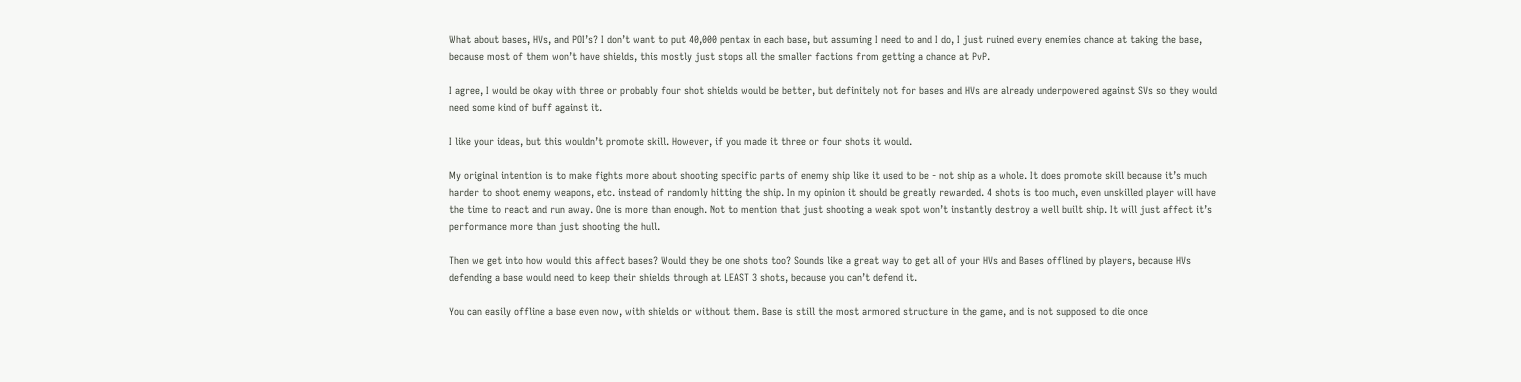What about bases, HVs, and POI’s? I don’t want to put 40,000 pentax in each base, but assuming I need to and I do, I just ruined every enemies chance at taking the base, because most of them won’t have shields, this mostly just stops all the smaller factions from getting a chance at PvP.

I agree, I would be okay with three or probably four shot shields would be better, but definitely not for bases and HVs are already underpowered against SVs so they would need some kind of buff against it.

I like your ideas, but this wouldn’t promote skill. However, if you made it three or four shots it would.

My original intention is to make fights more about shooting specific parts of enemy ship like it used to be - not ship as a whole. It does promote skill because it’s much harder to shoot enemy weapons, etc. instead of randomly hitting the ship. In my opinion it should be greatly rewarded. 4 shots is too much, even unskilled player will have the time to react and run away. One is more than enough. Not to mention that just shooting a weak spot won’t instantly destroy a well built ship. It will just affect it’s performance more than just shooting the hull.

Then we get into how would this affect bases? Would they be one shots too? Sounds like a great way to get all of your HVs and Bases offlined by players, because HVs defending a base would need to keep their shields through at LEAST 3 shots, because you can’t defend it.

You can easily offline a base even now, with shields or without them. Base is still the most armored structure in the game, and is not supposed to die once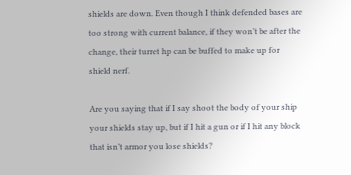shields are down. Even though I think defended bases are too strong with current balance, if they won’t be after the change, their turret hp can be buffed to make up for shield nerf.

Are you saying that if I say shoot the body of your ship your shields stay up, but if I hit a gun or if I hit any block that isn’t armor you lose shields?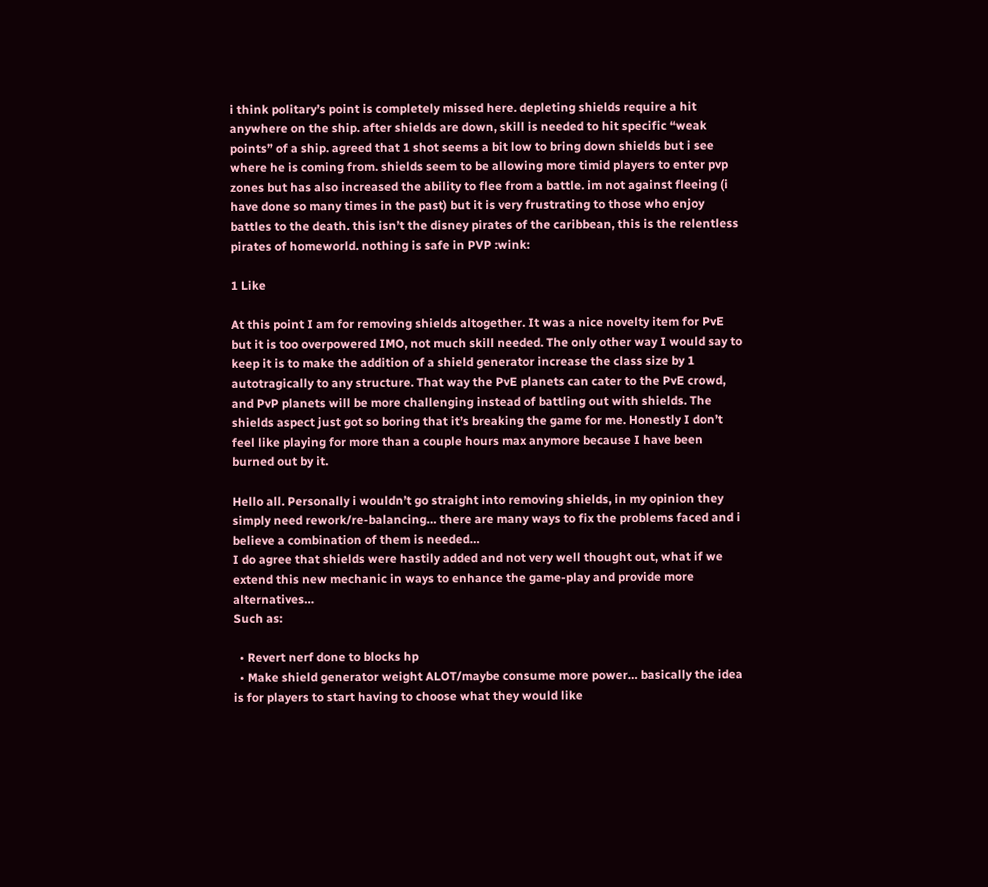i think politary’s point is completely missed here. depleting shields require a hit anywhere on the ship. after shields are down, skill is needed to hit specific “weak points” of a ship. agreed that 1 shot seems a bit low to bring down shields but i see where he is coming from. shields seem to be allowing more timid players to enter pvp zones but has also increased the ability to flee from a battle. im not against fleeing (i have done so many times in the past) but it is very frustrating to those who enjoy battles to the death. this isn’t the disney pirates of the caribbean, this is the relentless pirates of homeworld. nothing is safe in PVP :wink:

1 Like

At this point I am for removing shields altogether. It was a nice novelty item for PvE but it is too overpowered IMO, not much skill needed. The only other way I would say to keep it is to make the addition of a shield generator increase the class size by 1 autotragically to any structure. That way the PvE planets can cater to the PvE crowd, and PvP planets will be more challenging instead of battling out with shields. The shields aspect just got so boring that it’s breaking the game for me. Honestly I don’t feel like playing for more than a couple hours max anymore because I have been burned out by it.

Hello all. Personally i wouldn’t go straight into removing shields, in my opinion they simply need rework/re-balancing… there are many ways to fix the problems faced and i believe a combination of them is needed…
I do agree that shields were hastily added and not very well thought out, what if we extend this new mechanic in ways to enhance the game-play and provide more alternatives…
Such as:

  • Revert nerf done to blocks hp
  • Make shield generator weight ALOT/maybe consume more power… basically the idea is for players to start having to choose what they would like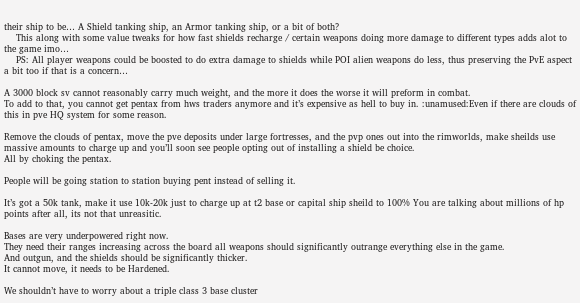their ship to be… A Shield tanking ship, an Armor tanking ship, or a bit of both?
    This along with some value tweaks for how fast shields recharge / certain weapons doing more damage to different types adds alot to the game imo…
    PS: All player weapons could be boosted to do extra damage to shields while POI alien weapons do less, thus preserving the PvE aspect a bit too if that is a concern…

A 3000 block sv cannot reasonably carry much weight, and the more it does the worse it will preform in combat.
To add to that, you cannot get pentax from hws traders anymore and it’s expensive as hell to buy in. :unamused:Even if there are clouds of this in pve HQ system for some reason.

Remove the clouds of pentax, move the pve deposits under large fortresses, and the pvp ones out into the rimworlds, make sheilds use massive amounts to charge up and you’ll soon see people opting out of installing a shield be choice.
All by choking the pentax.

People will be going station to station buying pent instead of selling it.

It’s got a 50k tank, make it use 10k-20k just to charge up at t2 base or capital ship sheild to 100% You are talking about millions of hp points after all, its not that unreasitic.

Bases are very underpowered right now.
They need their ranges increasing across the board all weapons should significantly outrange everything else in the game.
And outgun, and the shields should be significantly thicker.
It cannot move, it needs to be Hardened.

We shouldn’t have to worry about a triple class 3 base cluster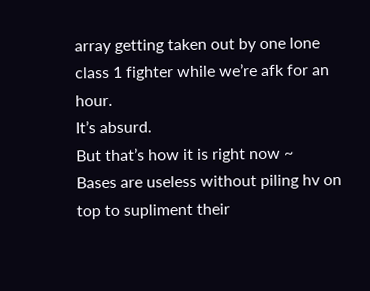array getting taken out by one lone class 1 fighter while we’re afk for an hour.
It’s absurd.
But that’s how it is right now ~
Bases are useless without piling hv on top to supliment their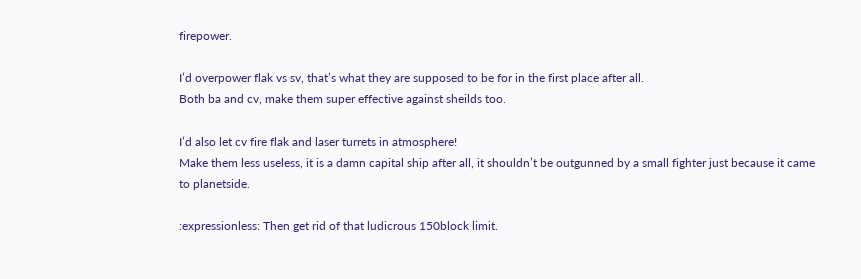firepower.

I’d overpower flak vs sv, that’s what they are supposed to be for in the first place after all.
Both ba and cv, make them super effective against sheilds too.

I’d also let cv fire flak and laser turrets in atmosphere!
Make them less useless, it is a damn capital ship after all, it shouldn’t be outgunned by a small fighter just because it came to planetside.

:expressionless: Then get rid of that ludicrous 150block limit.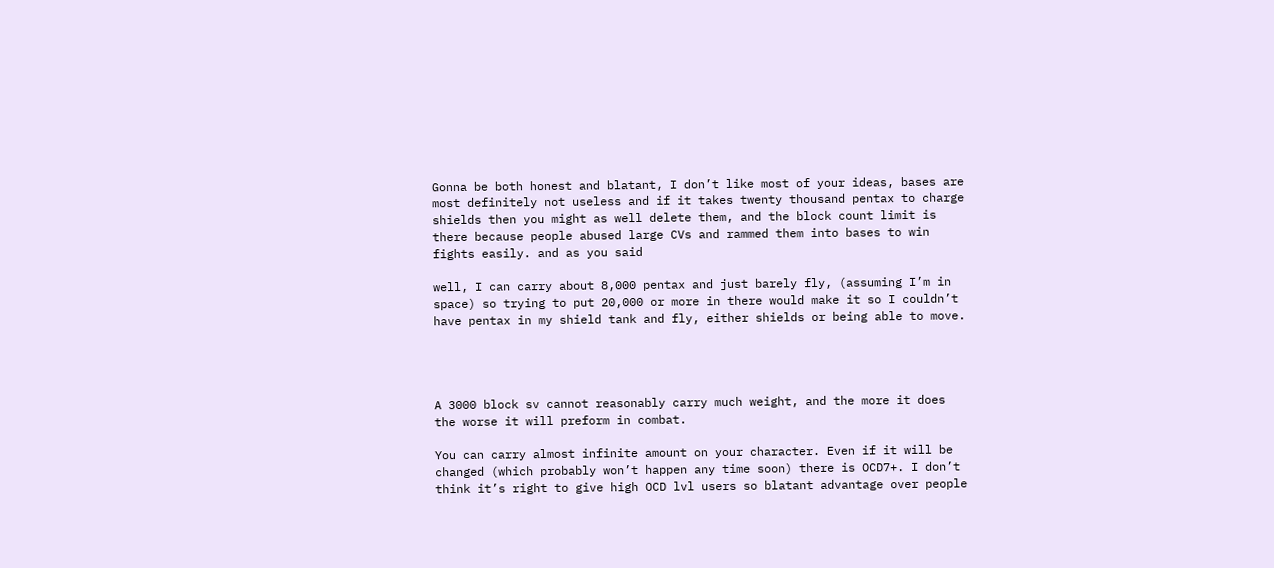Gonna be both honest and blatant, I don’t like most of your ideas, bases are most definitely not useless and if it takes twenty thousand pentax to charge shields then you might as well delete them, and the block count limit is there because people abused large CVs and rammed them into bases to win fights easily. and as you said

well, I can carry about 8,000 pentax and just barely fly, (assuming I’m in space) so trying to put 20,000 or more in there would make it so I couldn’t have pentax in my shield tank and fly, either shields or being able to move.




A 3000 block sv cannot reasonably carry much weight, and the more it does the worse it will preform in combat.

You can carry almost infinite amount on your character. Even if it will be changed (which probably won’t happen any time soon) there is OCD7+. I don’t think it’s right to give high OCD lvl users so blatant advantage over people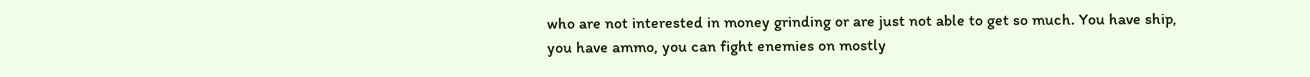who are not interested in money grinding or are just not able to get so much. You have ship, you have ammo, you can fight enemies on mostly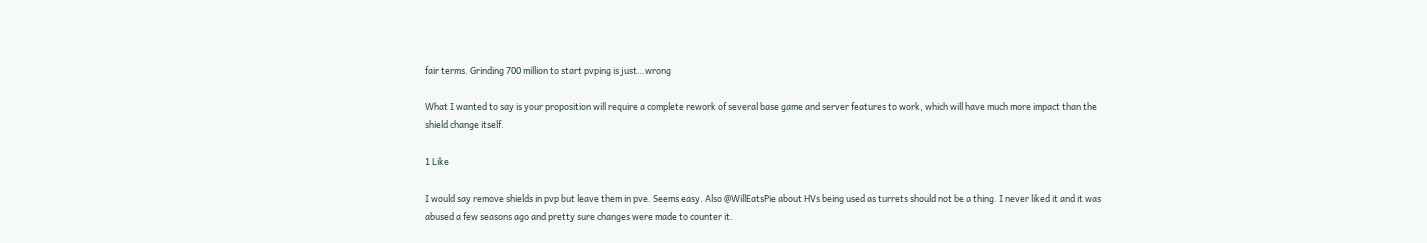fair terms. Grinding 700 million to start pvping is just…wrong

What I wanted to say is your proposition will require a complete rework of several base game and server features to work, which will have much more impact than the shield change itself.

1 Like

I would say remove shields in pvp but leave them in pve. Seems easy. Also @WillEatsPie about HVs being used as turrets should not be a thing. I never liked it and it was abused a few seasons ago and pretty sure changes were made to counter it.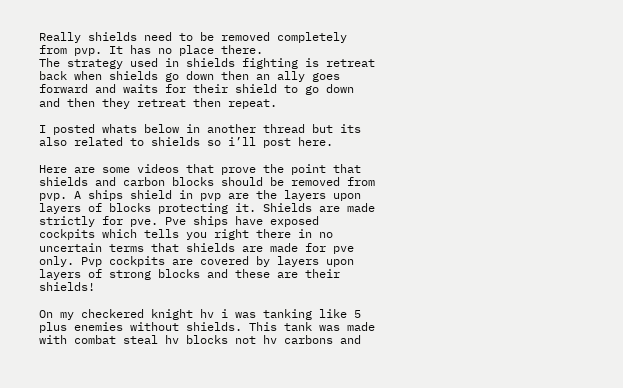Really shields need to be removed completely from pvp. It has no place there.
The strategy used in shields fighting is retreat back when shields go down then an ally goes forward and waits for their shield to go down and then they retreat then repeat.

I posted whats below in another thread but its also related to shields so i’ll post here.

Here are some videos that prove the point that shields and carbon blocks should be removed from pvp. A ships shield in pvp are the layers upon layers of blocks protecting it. Shields are made strictly for pve. Pve ships have exposed cockpits which tells you right there in no uncertain terms that shields are made for pve only. Pvp cockpits are covered by layers upon layers of strong blocks and these are their shields!

On my checkered knight hv i was tanking like 5 plus enemies without shields. This tank was made with combat steal hv blocks not hv carbons and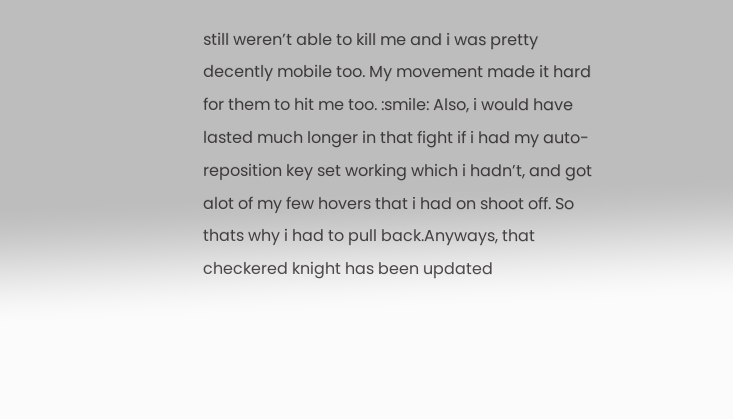still weren’t able to kill me and i was pretty decently mobile too. My movement made it hard for them to hit me too. :smile: Also, i would have lasted much longer in that fight if i had my auto-reposition key set working which i hadn’t, and got alot of my few hovers that i had on shoot off. So thats why i had to pull back.Anyways, that checkered knight has been updated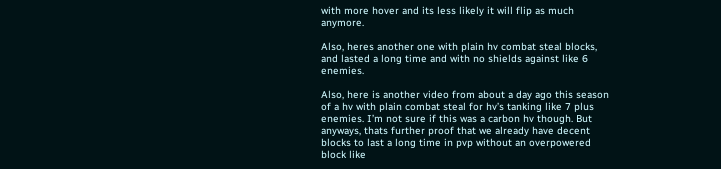with more hover and its less likely it will flip as much anymore.

Also, heres another one with plain hv combat steal blocks, and lasted a long time and with no shields against like 6 enemies.

Also, here is another video from about a day ago this season of a hv with plain combat steal for hv’s tanking like 7 plus enemies. I’m not sure if this was a carbon hv though. But anyways, thats further proof that we already have decent blocks to last a long time in pvp without an overpowered block like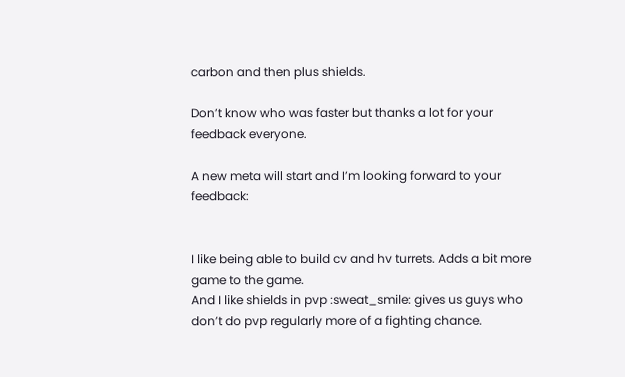carbon and then plus shields.

Don’t know who was faster but thanks a lot for your feedback everyone.

A new meta will start and I’m looking forward to your feedback:


I like being able to build cv and hv turrets. Adds a bit more game to the game.
And I like shields in pvp :sweat_smile: gives us guys who don’t do pvp regularly more of a fighting chance.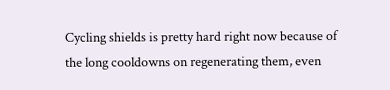Cycling shields is pretty hard right now because of the long cooldowns on regenerating them, even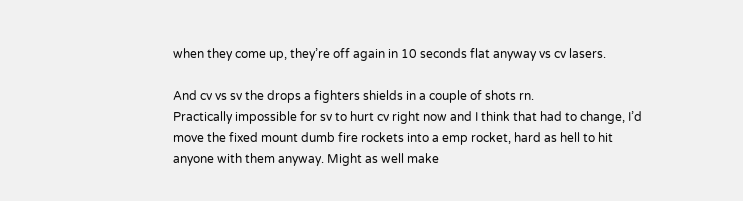when they come up, they’re off again in 10 seconds flat anyway vs cv lasers.

And cv vs sv the drops a fighters shields in a couple of shots rn.
Practically impossible for sv to hurt cv right now and I think that had to change, I’d move the fixed mount dumb fire rockets into a emp rocket, hard as hell to hit anyone with them anyway. Might as well make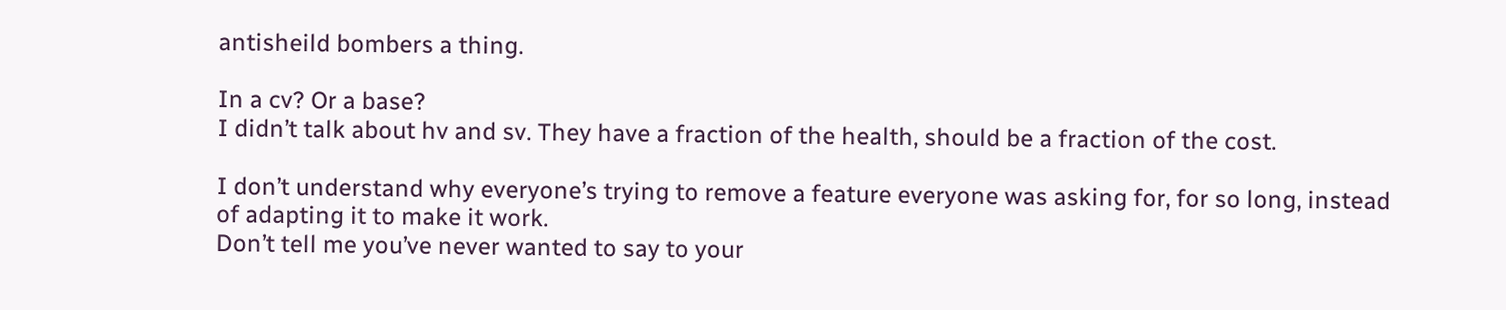antisheild bombers a thing.

In a cv? Or a base?
I didn’t talk about hv and sv. They have a fraction of the health, should be a fraction of the cost.

I don’t understand why everyone’s trying to remove a feature everyone was asking for, for so long, instead of adapting it to make it work.
Don’t tell me you’ve never wanted to say to your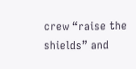crew “raise the shields” and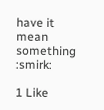have it mean something :smirk:

1 Like